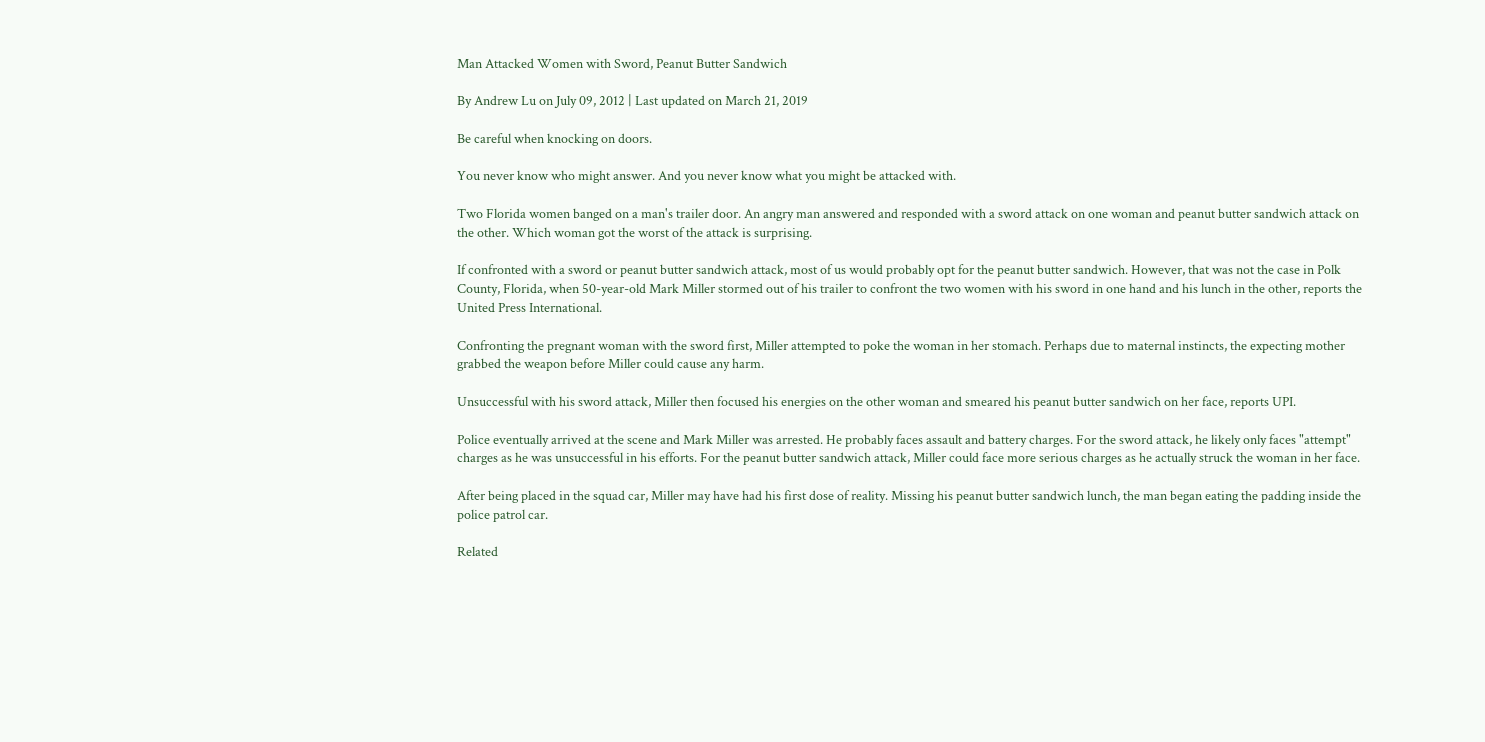Man Attacked Women with Sword, Peanut Butter Sandwich

By Andrew Lu on July 09, 2012 | Last updated on March 21, 2019

Be careful when knocking on doors.

You never know who might answer. And you never know what you might be attacked with.

Two Florida women banged on a man's trailer door. An angry man answered and responded with a sword attack on one woman and peanut butter sandwich attack on the other. Which woman got the worst of the attack is surprising.

If confronted with a sword or peanut butter sandwich attack, most of us would probably opt for the peanut butter sandwich. However, that was not the case in Polk County, Florida, when 50-year-old Mark Miller stormed out of his trailer to confront the two women with his sword in one hand and his lunch in the other, reports the United Press International.

Confronting the pregnant woman with the sword first, Miller attempted to poke the woman in her stomach. Perhaps due to maternal instincts, the expecting mother grabbed the weapon before Miller could cause any harm.

Unsuccessful with his sword attack, Miller then focused his energies on the other woman and smeared his peanut butter sandwich on her face, reports UPI.

Police eventually arrived at the scene and Mark Miller was arrested. He probably faces assault and battery charges. For the sword attack, he likely only faces "attempt" charges as he was unsuccessful in his efforts. For the peanut butter sandwich attack, Miller could face more serious charges as he actually struck the woman in her face.

After being placed in the squad car, Miller may have had his first dose of reality. Missing his peanut butter sandwich lunch, the man began eating the padding inside the police patrol car.

Related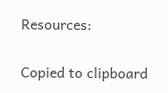Resources:

Copied to clipboard